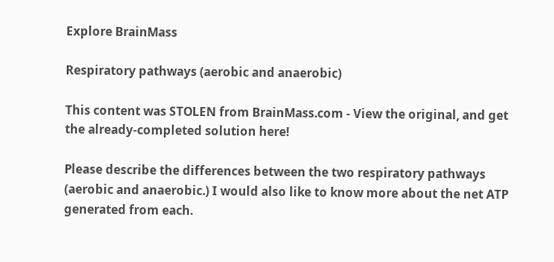Explore BrainMass

Respiratory pathways (aerobic and anaerobic)

This content was STOLEN from BrainMass.com - View the original, and get the already-completed solution here!

Please describe the differences between the two respiratory pathways (aerobic and anaerobic.) I would also like to know more about the net ATP generated from each.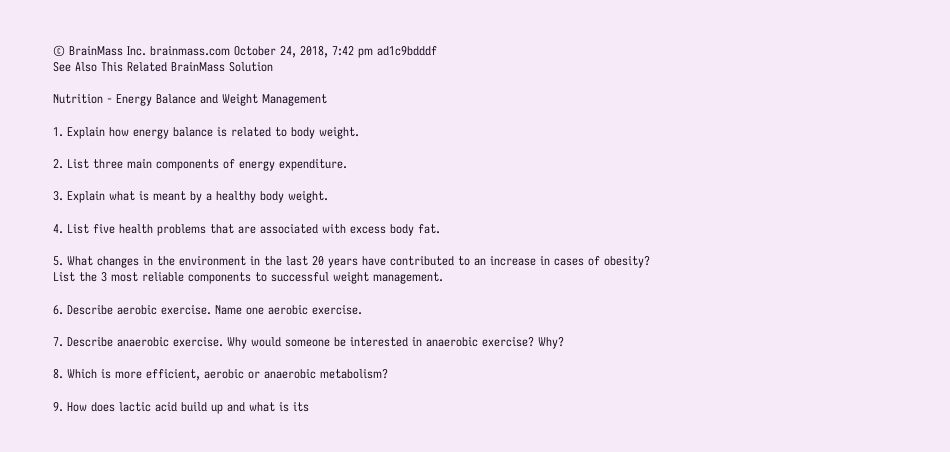© BrainMass Inc. brainmass.com October 24, 2018, 7:42 pm ad1c9bdddf
See Also This Related BrainMass Solution

Nutrition - Energy Balance and Weight Management

1. Explain how energy balance is related to body weight.

2. List three main components of energy expenditure.

3. Explain what is meant by a healthy body weight.

4. List five health problems that are associated with excess body fat.

5. What changes in the environment in the last 20 years have contributed to an increase in cases of obesity? List the 3 most reliable components to successful weight management.

6. Describe aerobic exercise. Name one aerobic exercise.

7. Describe anaerobic exercise. Why would someone be interested in anaerobic exercise? Why?

8. Which is more efficient, aerobic or anaerobic metabolism?

9. How does lactic acid build up and what is its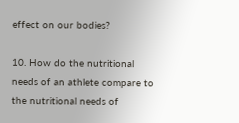effect on our bodies?

10. How do the nutritional needs of an athlete compare to the nutritional needs of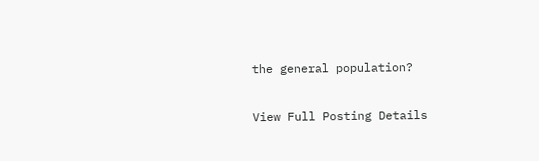the general population?

View Full Posting Details